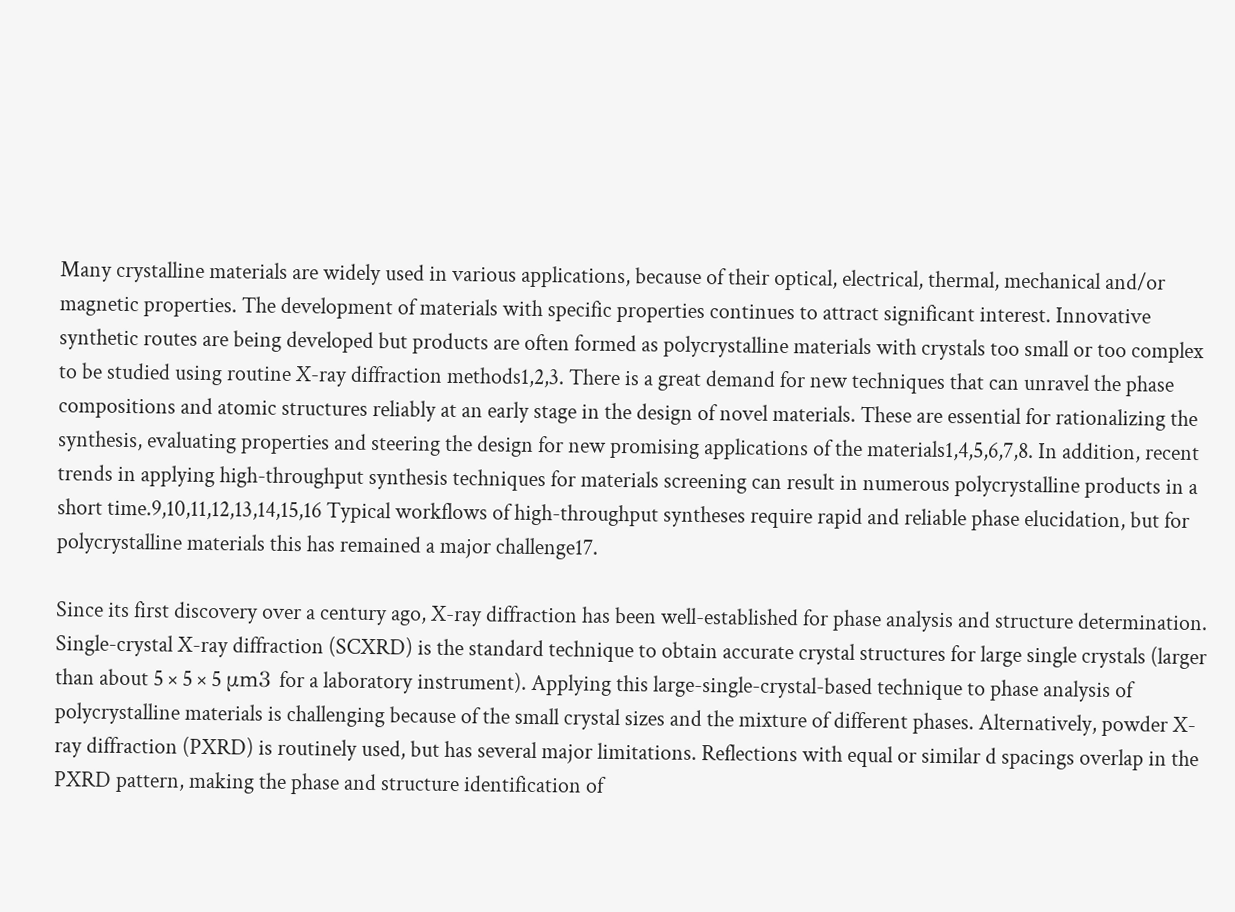Many crystalline materials are widely used in various applications, because of their optical, electrical, thermal, mechanical and/or magnetic properties. The development of materials with specific properties continues to attract significant interest. Innovative synthetic routes are being developed but products are often formed as polycrystalline materials with crystals too small or too complex to be studied using routine X-ray diffraction methods1,2,3. There is a great demand for new techniques that can unravel the phase compositions and atomic structures reliably at an early stage in the design of novel materials. These are essential for rationalizing the synthesis, evaluating properties and steering the design for new promising applications of the materials1,4,5,6,7,8. In addition, recent trends in applying high-throughput synthesis techniques for materials screening can result in numerous polycrystalline products in a short time.9,10,11,12,13,14,15,16 Typical workflows of high-throughput syntheses require rapid and reliable phase elucidation, but for polycrystalline materials this has remained a major challenge17.

Since its first discovery over a century ago, X-ray diffraction has been well-established for phase analysis and structure determination. Single-crystal X-ray diffraction (SCXRD) is the standard technique to obtain accurate crystal structures for large single crystals (larger than about 5 × 5 × 5 μm3 for a laboratory instrument). Applying this large-single-crystal-based technique to phase analysis of polycrystalline materials is challenging because of the small crystal sizes and the mixture of different phases. Alternatively, powder X-ray diffraction (PXRD) is routinely used, but has several major limitations. Reflections with equal or similar d spacings overlap in the PXRD pattern, making the phase and structure identification of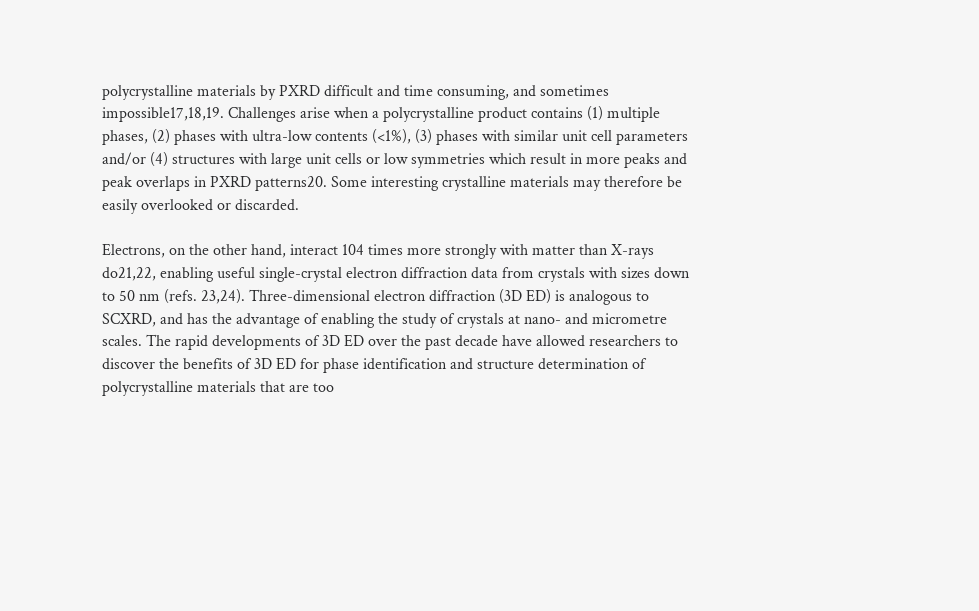polycrystalline materials by PXRD difficult and time consuming, and sometimes impossible17,18,19. Challenges arise when a polycrystalline product contains (1) multiple phases, (2) phases with ultra-low contents (<1%), (3) phases with similar unit cell parameters and/or (4) structures with large unit cells or low symmetries which result in more peaks and peak overlaps in PXRD patterns20. Some interesting crystalline materials may therefore be easily overlooked or discarded.

Electrons, on the other hand, interact 104 times more strongly with matter than X-rays do21,22, enabling useful single-crystal electron diffraction data from crystals with sizes down to 50 nm (refs. 23,24). Three-dimensional electron diffraction (3D ED) is analogous to SCXRD, and has the advantage of enabling the study of crystals at nano- and micrometre scales. The rapid developments of 3D ED over the past decade have allowed researchers to discover the benefits of 3D ED for phase identification and structure determination of polycrystalline materials that are too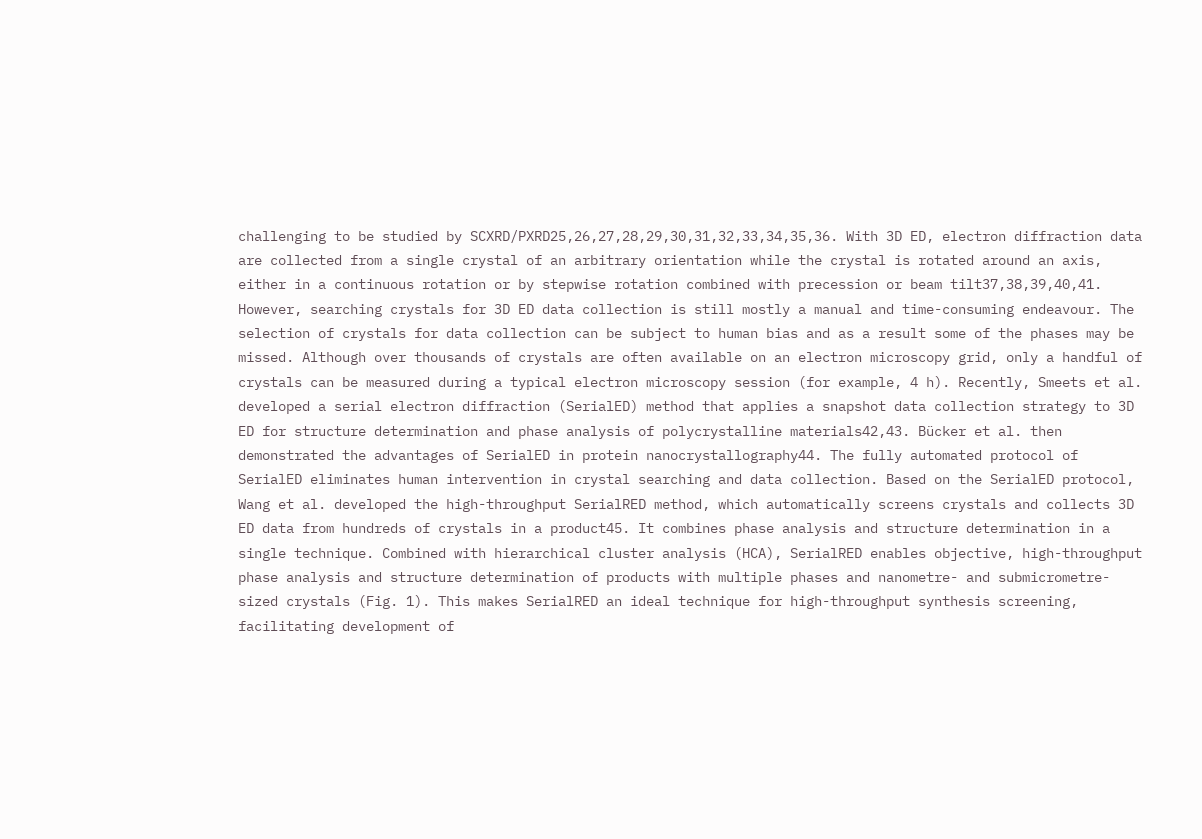challenging to be studied by SCXRD/PXRD25,26,27,28,29,30,31,32,33,34,35,36. With 3D ED, electron diffraction data are collected from a single crystal of an arbitrary orientation while the crystal is rotated around an axis, either in a continuous rotation or by stepwise rotation combined with precession or beam tilt37,38,39,40,41. However, searching crystals for 3D ED data collection is still mostly a manual and time-consuming endeavour. The selection of crystals for data collection can be subject to human bias and as a result some of the phases may be missed. Although over thousands of crystals are often available on an electron microscopy grid, only a handful of crystals can be measured during a typical electron microscopy session (for example, 4 h). Recently, Smeets et al. developed a serial electron diffraction (SerialED) method that applies a snapshot data collection strategy to 3D ED for structure determination and phase analysis of polycrystalline materials42,43. Bücker et al. then demonstrated the advantages of SerialED in protein nanocrystallography44. The fully automated protocol of SerialED eliminates human intervention in crystal searching and data collection. Based on the SerialED protocol, Wang et al. developed the high-throughput SerialRED method, which automatically screens crystals and collects 3D ED data from hundreds of crystals in a product45. It combines phase analysis and structure determination in a single technique. Combined with hierarchical cluster analysis (HCA), SerialRED enables objective, high-throughput phase analysis and structure determination of products with multiple phases and nanometre- and submicrometre-sized crystals (Fig. 1). This makes SerialRED an ideal technique for high-throughput synthesis screening, facilitating development of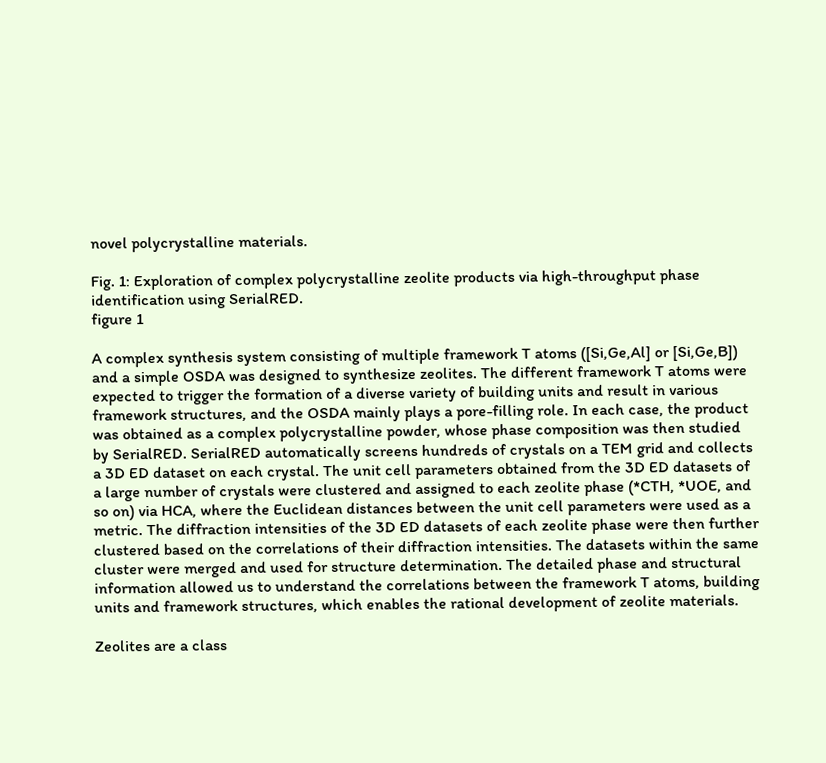novel polycrystalline materials.

Fig. 1: Exploration of complex polycrystalline zeolite products via high-throughput phase identification using SerialRED.
figure 1

A complex synthesis system consisting of multiple framework T atoms ([Si,Ge,Al] or [Si,Ge,B]) and a simple OSDA was designed to synthesize zeolites. The different framework T atoms were expected to trigger the formation of a diverse variety of building units and result in various framework structures, and the OSDA mainly plays a pore-filling role. In each case, the product was obtained as a complex polycrystalline powder, whose phase composition was then studied by SerialRED. SerialRED automatically screens hundreds of crystals on a TEM grid and collects a 3D ED dataset on each crystal. The unit cell parameters obtained from the 3D ED datasets of a large number of crystals were clustered and assigned to each zeolite phase (*CTH, *UOE, and so on) via HCA, where the Euclidean distances between the unit cell parameters were used as a metric. The diffraction intensities of the 3D ED datasets of each zeolite phase were then further clustered based on the correlations of their diffraction intensities. The datasets within the same cluster were merged and used for structure determination. The detailed phase and structural information allowed us to understand the correlations between the framework T atoms, building units and framework structures, which enables the rational development of zeolite materials.

Zeolites are a class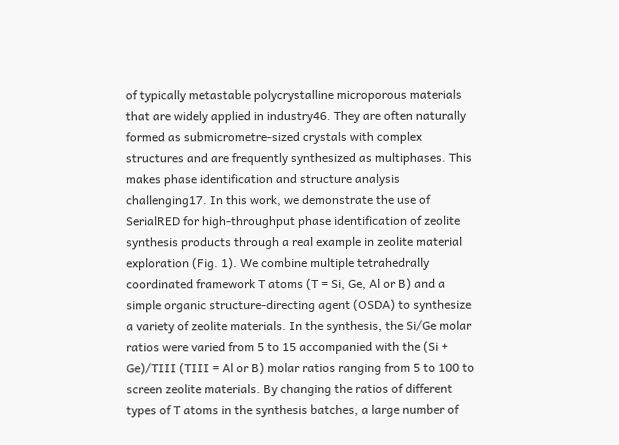of typically metastable polycrystalline microporous materials that are widely applied in industry46. They are often naturally formed as submicrometre-sized crystals with complex structures and are frequently synthesized as multiphases. This makes phase identification and structure analysis challenging17. In this work, we demonstrate the use of SerialRED for high-throughput phase identification of zeolite synthesis products through a real example in zeolite material exploration (Fig. 1). We combine multiple tetrahedrally coordinated framework T atoms (T = Si, Ge, Al or B) and a simple organic structure-directing agent (OSDA) to synthesize a variety of zeolite materials. In the synthesis, the Si/Ge molar ratios were varied from 5 to 15 accompanied with the (Si + Ge)/TIII (TIII = Al or B) molar ratios ranging from 5 to 100 to screen zeolite materials. By changing the ratios of different types of T atoms in the synthesis batches, a large number of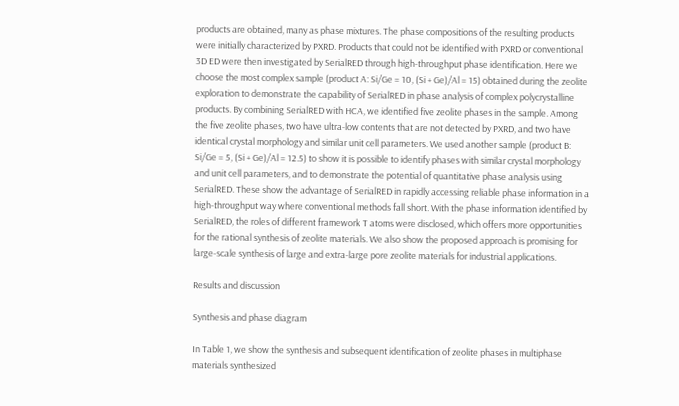products are obtained, many as phase mixtures. The phase compositions of the resulting products were initially characterized by PXRD. Products that could not be identified with PXRD or conventional 3D ED were then investigated by SerialRED through high-throughput phase identification. Here we choose the most complex sample (product A: Si/Ge = 10, (Si + Ge)/Al = 15) obtained during the zeolite exploration to demonstrate the capability of SerialRED in phase analysis of complex polycrystalline products. By combining SerialRED with HCA, we identified five zeolite phases in the sample. Among the five zeolite phases, two have ultra-low contents that are not detected by PXRD, and two have identical crystal morphology and similar unit cell parameters. We used another sample (product B: Si/Ge = 5, (Si + Ge)/Al = 12.5) to show it is possible to identify phases with similar crystal morphology and unit cell parameters, and to demonstrate the potential of quantitative phase analysis using SerialRED. These show the advantage of SerialRED in rapidly accessing reliable phase information in a high-throughput way where conventional methods fall short. With the phase information identified by SerialRED, the roles of different framework T atoms were disclosed, which offers more opportunities for the rational synthesis of zeolite materials. We also show the proposed approach is promising for large-scale synthesis of large and extra-large pore zeolite materials for industrial applications.

Results and discussion

Synthesis and phase diagram

In Table 1, we show the synthesis and subsequent identification of zeolite phases in multiphase materials synthesized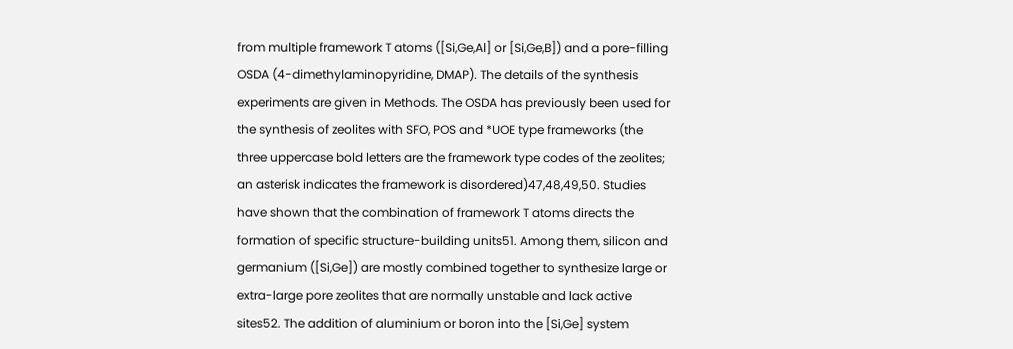from multiple framework T atoms ([Si,Ge,Al] or [Si,Ge,B]) and a pore-filling OSDA (4-dimethylaminopyridine, DMAP). The details of the synthesis experiments are given in Methods. The OSDA has previously been used for the synthesis of zeolites with SFO, POS and *UOE type frameworks (the three uppercase bold letters are the framework type codes of the zeolites; an asterisk indicates the framework is disordered)47,48,49,50. Studies have shown that the combination of framework T atoms directs the formation of specific structure-building units51. Among them, silicon and germanium ([Si,Ge]) are mostly combined together to synthesize large or extra-large pore zeolites that are normally unstable and lack active sites52. The addition of aluminium or boron into the [Si,Ge] system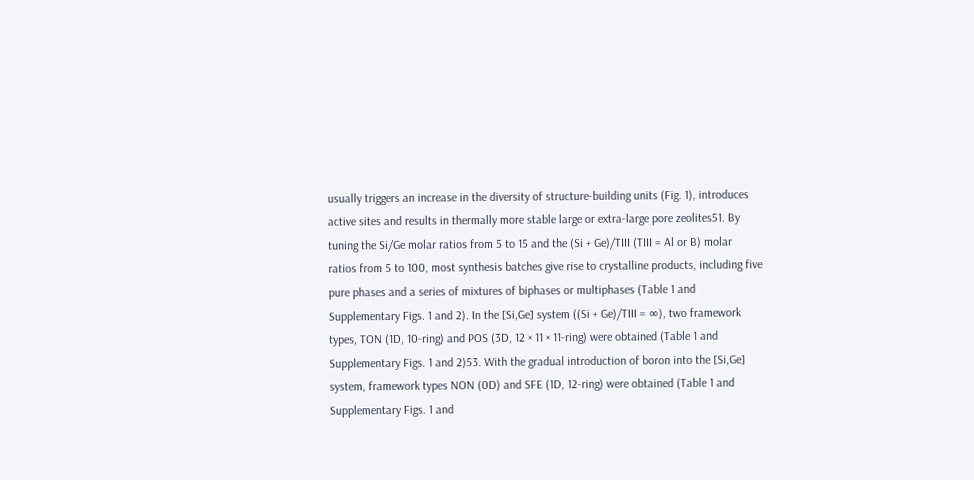usually triggers an increase in the diversity of structure-building units (Fig. 1), introduces active sites and results in thermally more stable large or extra-large pore zeolites51. By tuning the Si/Ge molar ratios from 5 to 15 and the (Si + Ge)/TIII (TIII = Al or B) molar ratios from 5 to 100, most synthesis batches give rise to crystalline products, including five pure phases and a series of mixtures of biphases or multiphases (Table 1 and Supplementary Figs. 1 and 2). In the [Si,Ge] system ((Si + Ge)/TIII = ∞), two framework types, TON (1D, 10-ring) and POS (3D, 12 × 11 × 11-ring) were obtained (Table 1 and Supplementary Figs. 1 and 2)53. With the gradual introduction of boron into the [Si,Ge] system, framework types NON (0D) and SFE (1D, 12-ring) were obtained (Table 1 and Supplementary Figs. 1 and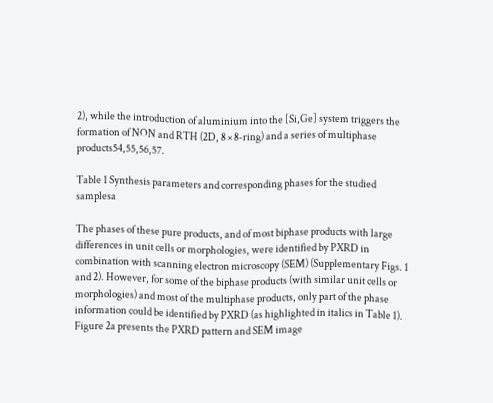2), while the introduction of aluminium into the [Si,Ge] system triggers the formation of NON and RTH (2D, 8 × 8-ring) and a series of multiphase products54,55,56,57.

Table 1 Synthesis parameters and corresponding phases for the studied samplesa

The phases of these pure products, and of most biphase products with large differences in unit cells or morphologies, were identified by PXRD in combination with scanning electron microscopy (SEM) (Supplementary Figs. 1 and 2). However, for some of the biphase products (with similar unit cells or morphologies) and most of the multiphase products, only part of the phase information could be identified by PXRD (as highlighted in italics in Table 1). Figure 2a presents the PXRD pattern and SEM image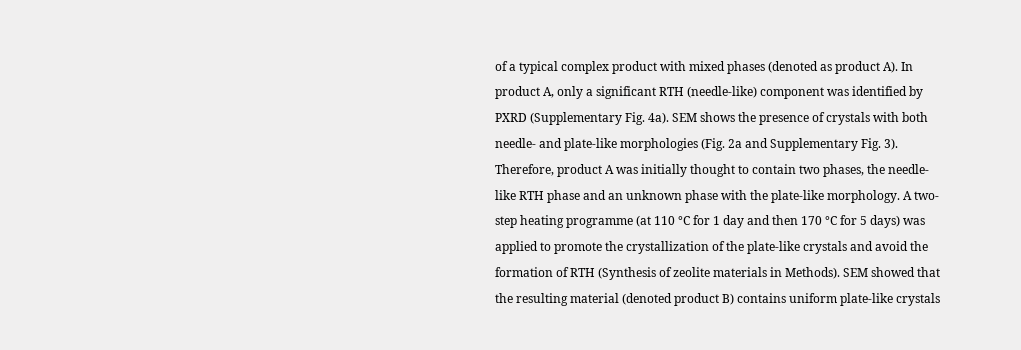of a typical complex product with mixed phases (denoted as product A). In product A, only a significant RTH (needle-like) component was identified by PXRD (Supplementary Fig. 4a). SEM shows the presence of crystals with both needle- and plate-like morphologies (Fig. 2a and Supplementary Fig. 3). Therefore, product A was initially thought to contain two phases, the needle-like RTH phase and an unknown phase with the plate-like morphology. A two-step heating programme (at 110 °C for 1 day and then 170 °C for 5 days) was applied to promote the crystallization of the plate-like crystals and avoid the formation of RTH (Synthesis of zeolite materials in Methods). SEM showed that the resulting material (denoted product B) contains uniform plate-like crystals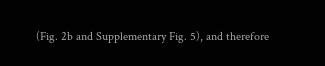(Fig. 2b and Supplementary Fig. 5), and therefore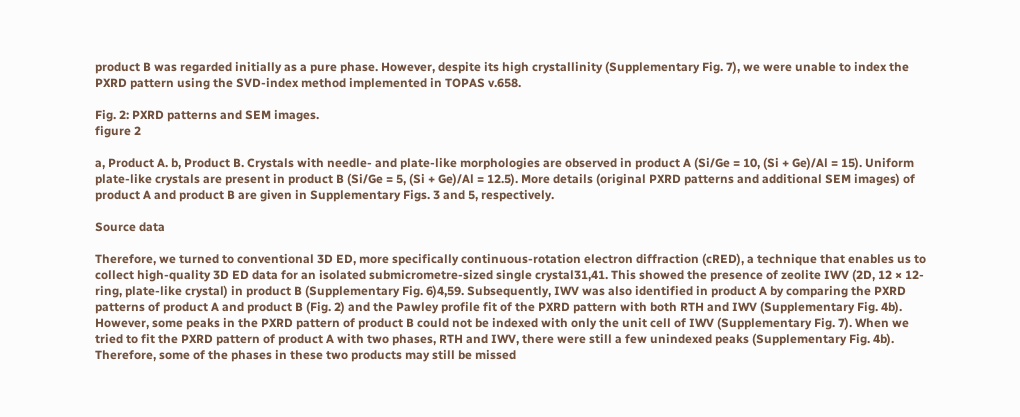product B was regarded initially as a pure phase. However, despite its high crystallinity (Supplementary Fig. 7), we were unable to index the PXRD pattern using the SVD-index method implemented in TOPAS v.658.

Fig. 2: PXRD patterns and SEM images.
figure 2

a, Product A. b, Product B. Crystals with needle- and plate-like morphologies are observed in product A (Si/Ge = 10, (Si + Ge)/Al = 15). Uniform plate-like crystals are present in product B (Si/Ge = 5, (Si + Ge)/Al = 12.5). More details (original PXRD patterns and additional SEM images) of product A and product B are given in Supplementary Figs. 3 and 5, respectively.

Source data

Therefore, we turned to conventional 3D ED, more specifically continuous-rotation electron diffraction (cRED), a technique that enables us to collect high-quality 3D ED data for an isolated submicrometre-sized single crystal31,41. This showed the presence of zeolite IWV (2D, 12 × 12-ring, plate-like crystal) in product B (Supplementary Fig. 6)4,59. Subsequently, IWV was also identified in product A by comparing the PXRD patterns of product A and product B (Fig. 2) and the Pawley profile fit of the PXRD pattern with both RTH and IWV (Supplementary Fig. 4b). However, some peaks in the PXRD pattern of product B could not be indexed with only the unit cell of IWV (Supplementary Fig. 7). When we tried to fit the PXRD pattern of product A with two phases, RTH and IWV, there were still a few unindexed peaks (Supplementary Fig. 4b). Therefore, some of the phases in these two products may still be missed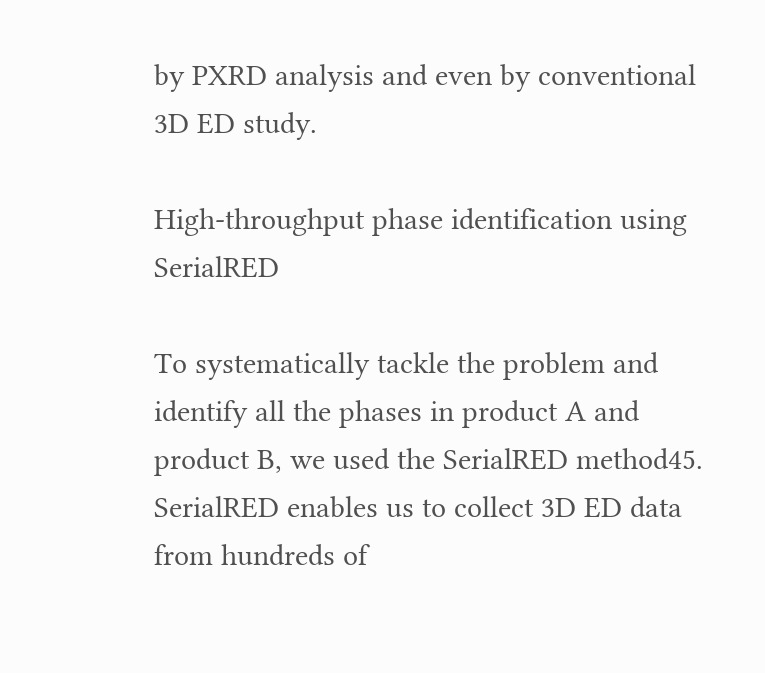by PXRD analysis and even by conventional 3D ED study.

High-throughput phase identification using SerialRED

To systematically tackle the problem and identify all the phases in product A and product B, we used the SerialRED method45. SerialRED enables us to collect 3D ED data from hundreds of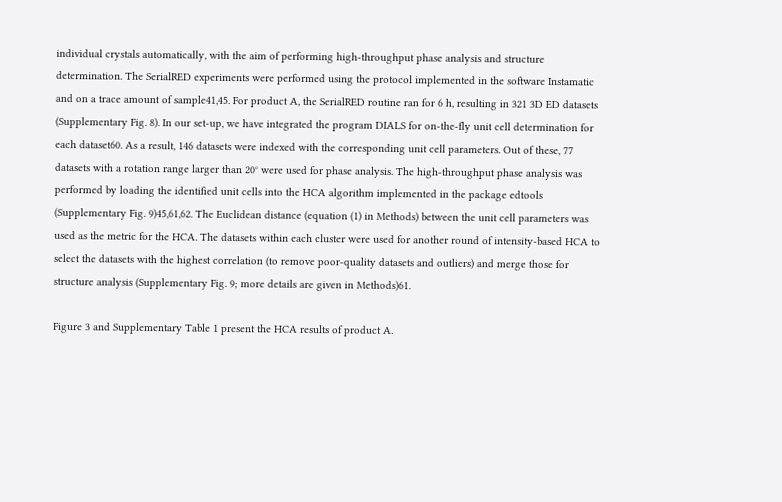individual crystals automatically, with the aim of performing high-throughput phase analysis and structure determination. The SerialRED experiments were performed using the protocol implemented in the software Instamatic and on a trace amount of sample41,45. For product A, the SerialRED routine ran for 6 h, resulting in 321 3D ED datasets (Supplementary Fig. 8). In our set-up, we have integrated the program DIALS for on-the-fly unit cell determination for each dataset60. As a result, 146 datasets were indexed with the corresponding unit cell parameters. Out of these, 77 datasets with a rotation range larger than 20° were used for phase analysis. The high-throughput phase analysis was performed by loading the identified unit cells into the HCA algorithm implemented in the package edtools (Supplementary Fig. 9)45,61,62. The Euclidean distance (equation (1) in Methods) between the unit cell parameters was used as the metric for the HCA. The datasets within each cluster were used for another round of intensity-based HCA to select the datasets with the highest correlation (to remove poor-quality datasets and outliers) and merge those for structure analysis (Supplementary Fig. 9; more details are given in Methods)61.

Figure 3 and Supplementary Table 1 present the HCA results of product A.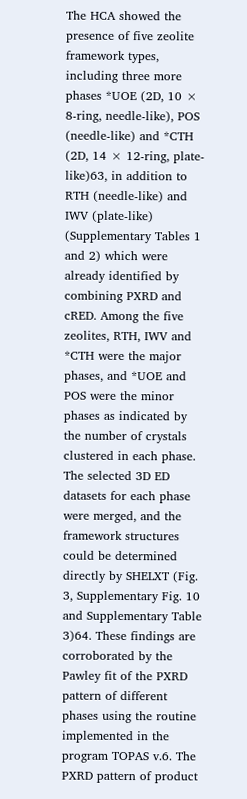The HCA showed the presence of five zeolite framework types, including three more phases *UOE (2D, 10 × 8-ring, needle-like), POS (needle-like) and *CTH (2D, 14 × 12-ring, plate-like)63, in addition to RTH (needle-like) and IWV (plate-like) (Supplementary Tables 1 and 2) which were already identified by combining PXRD and cRED. Among the five zeolites, RTH, IWV and *CTH were the major phases, and *UOE and POS were the minor phases as indicated by the number of crystals clustered in each phase. The selected 3D ED datasets for each phase were merged, and the framework structures could be determined directly by SHELXT (Fig. 3, Supplementary Fig. 10 and Supplementary Table 3)64. These findings are corroborated by the Pawley fit of the PXRD pattern of different phases using the routine implemented in the program TOPAS v.6. The PXRD pattern of product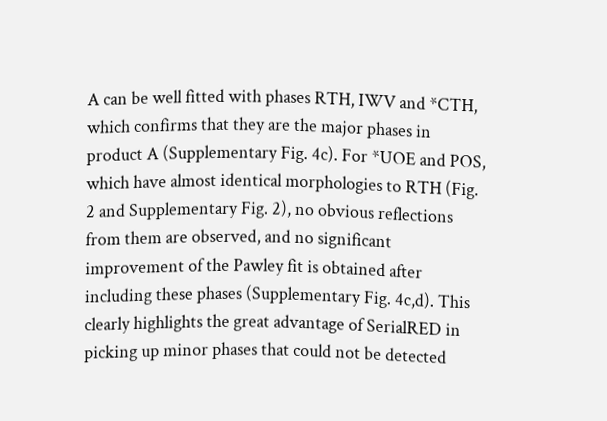A can be well fitted with phases RTH, IWV and *CTH, which confirms that they are the major phases in product A (Supplementary Fig. 4c). For *UOE and POS, which have almost identical morphologies to RTH (Fig. 2 and Supplementary Fig. 2), no obvious reflections from them are observed, and no significant improvement of the Pawley fit is obtained after including these phases (Supplementary Fig. 4c,d). This clearly highlights the great advantage of SerialRED in picking up minor phases that could not be detected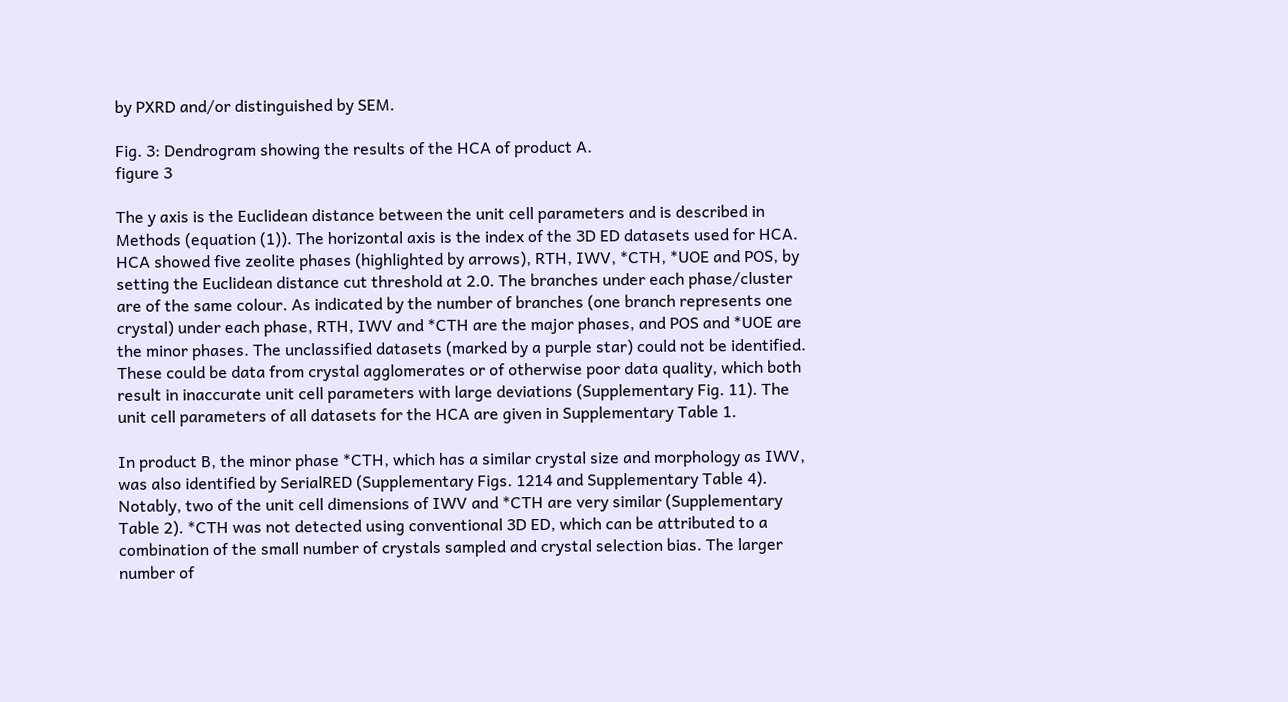by PXRD and/or distinguished by SEM.

Fig. 3: Dendrogram showing the results of the HCA of product A.
figure 3

The y axis is the Euclidean distance between the unit cell parameters and is described in Methods (equation (1)). The horizontal axis is the index of the 3D ED datasets used for HCA. HCA showed five zeolite phases (highlighted by arrows), RTH, IWV, *CTH, *UOE and POS, by setting the Euclidean distance cut threshold at 2.0. The branches under each phase/cluster are of the same colour. As indicated by the number of branches (one branch represents one crystal) under each phase, RTH, IWV and *CTH are the major phases, and POS and *UOE are the minor phases. The unclassified datasets (marked by a purple star) could not be identified. These could be data from crystal agglomerates or of otherwise poor data quality, which both result in inaccurate unit cell parameters with large deviations (Supplementary Fig. 11). The unit cell parameters of all datasets for the HCA are given in Supplementary Table 1.

In product B, the minor phase *CTH, which has a similar crystal size and morphology as IWV, was also identified by SerialRED (Supplementary Figs. 1214 and Supplementary Table 4). Notably, two of the unit cell dimensions of IWV and *CTH are very similar (Supplementary Table 2). *CTH was not detected using conventional 3D ED, which can be attributed to a combination of the small number of crystals sampled and crystal selection bias. The larger number of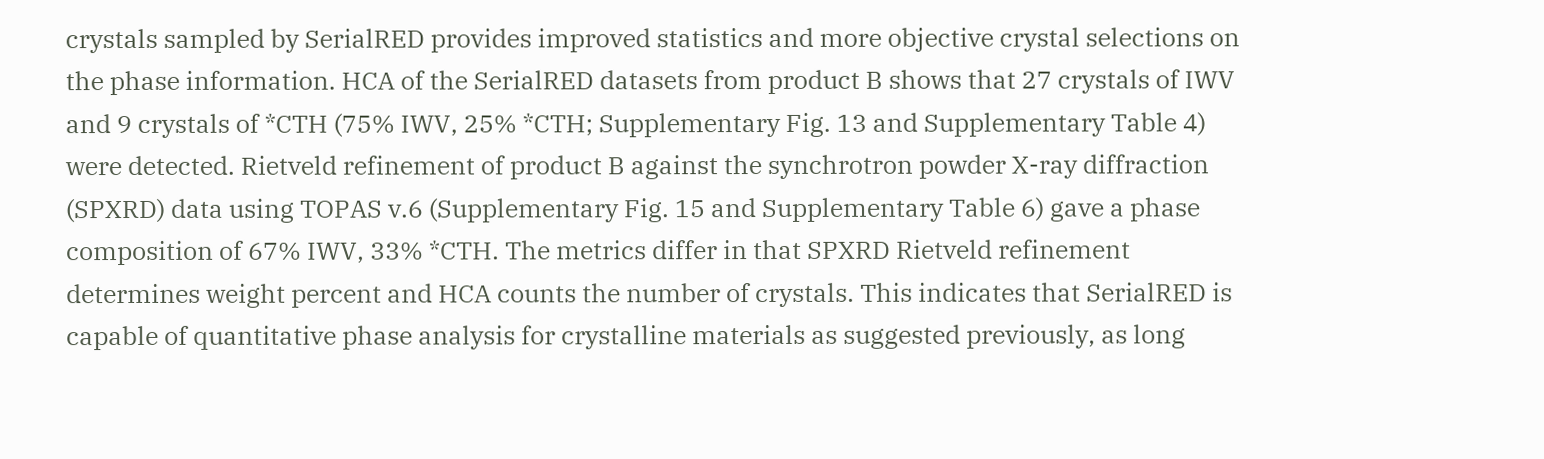crystals sampled by SerialRED provides improved statistics and more objective crystal selections on the phase information. HCA of the SerialRED datasets from product B shows that 27 crystals of IWV and 9 crystals of *CTH (75% IWV, 25% *CTH; Supplementary Fig. 13 and Supplementary Table 4) were detected. Rietveld refinement of product B against the synchrotron powder X-ray diffraction (SPXRD) data using TOPAS v.6 (Supplementary Fig. 15 and Supplementary Table 6) gave a phase composition of 67% IWV, 33% *CTH. The metrics differ in that SPXRD Rietveld refinement determines weight percent and HCA counts the number of crystals. This indicates that SerialRED is capable of quantitative phase analysis for crystalline materials as suggested previously, as long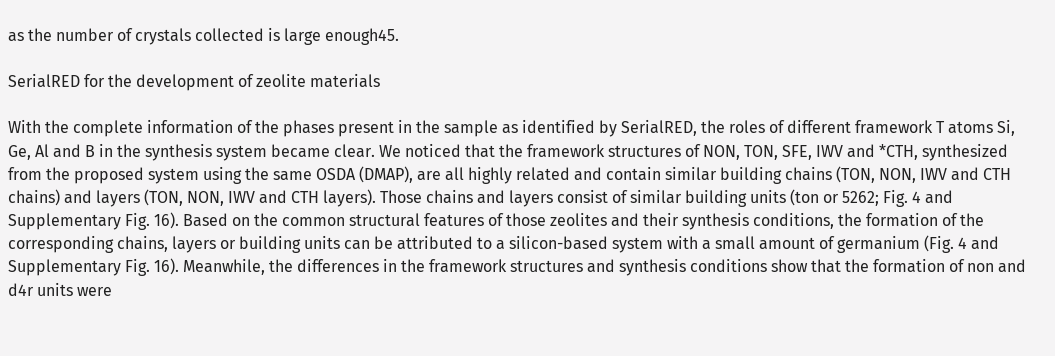as the number of crystals collected is large enough45.

SerialRED for the development of zeolite materials

With the complete information of the phases present in the sample as identified by SerialRED, the roles of different framework T atoms Si, Ge, Al and B in the synthesis system became clear. We noticed that the framework structures of NON, TON, SFE, IWV and *CTH, synthesized from the proposed system using the same OSDA (DMAP), are all highly related and contain similar building chains (TON, NON, IWV and CTH chains) and layers (TON, NON, IWV and CTH layers). Those chains and layers consist of similar building units (ton or 5262; Fig. 4 and Supplementary Fig. 16). Based on the common structural features of those zeolites and their synthesis conditions, the formation of the corresponding chains, layers or building units can be attributed to a silicon-based system with a small amount of germanium (Fig. 4 and Supplementary Fig. 16). Meanwhile, the differences in the framework structures and synthesis conditions show that the formation of non and d4r units were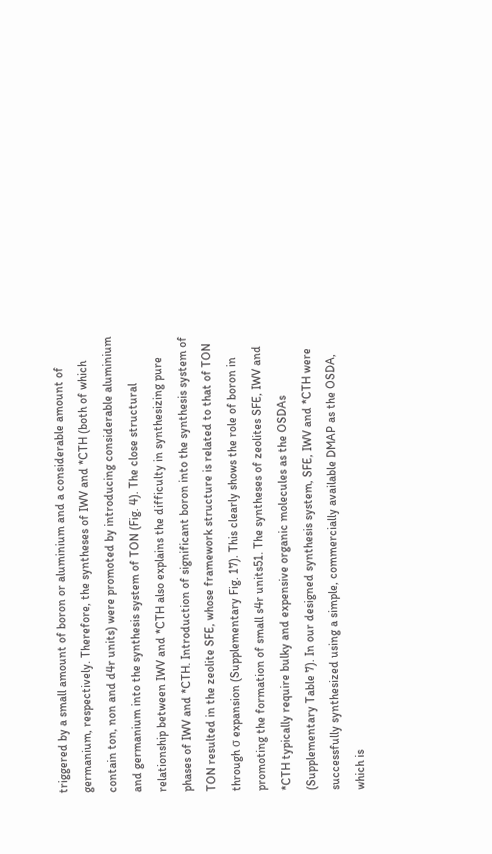triggered by a small amount of boron or aluminium and a considerable amount of germanium, respectively. Therefore, the syntheses of IWV and *CTH (both of which contain ton, non and d4r units) were promoted by introducing considerable aluminium and germanium into the synthesis system of TON (Fig. 4). The close structural relationship between IWV and *CTH also explains the difficulty in synthesizing pure phases of IWV and *CTH. Introduction of significant boron into the synthesis system of TON resulted in the zeolite SFE, whose framework structure is related to that of TON through σ expansion (Supplementary Fig. 17). This clearly shows the role of boron in promoting the formation of small s4r units51. The syntheses of zeolites SFE, IWV and *CTH typically require bulky and expensive organic molecules as the OSDAs (Supplementary Table 7). In our designed synthesis system, SFE, IWV and *CTH were successfully synthesized using a simple, commercially available DMAP as the OSDA, which is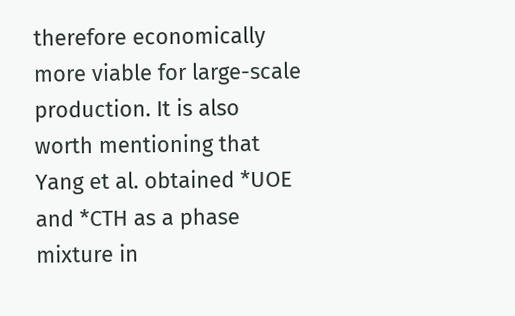therefore economically more viable for large-scale production. It is also worth mentioning that Yang et al. obtained *UOE and *CTH as a phase mixture in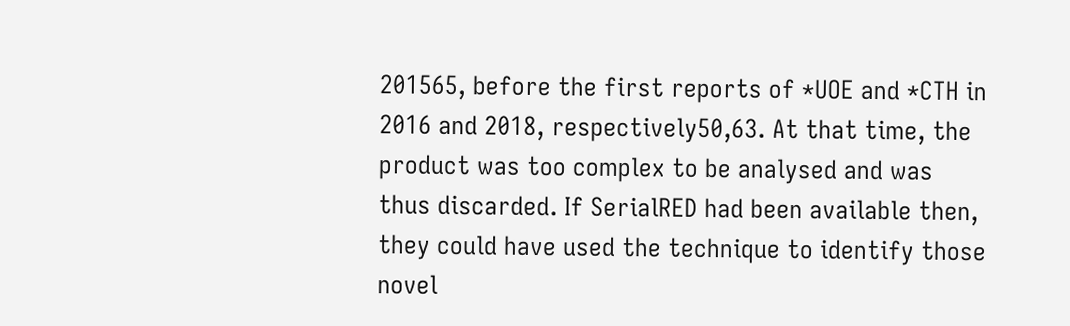201565, before the first reports of *UOE and *CTH in 2016 and 2018, respectively50,63. At that time, the product was too complex to be analysed and was thus discarded. If SerialRED had been available then, they could have used the technique to identify those novel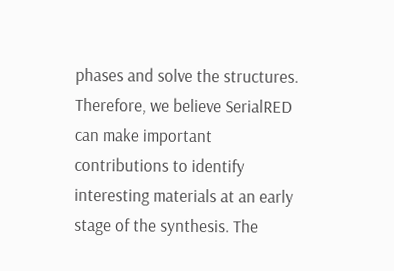phases and solve the structures. Therefore, we believe SerialRED can make important contributions to identify interesting materials at an early stage of the synthesis. The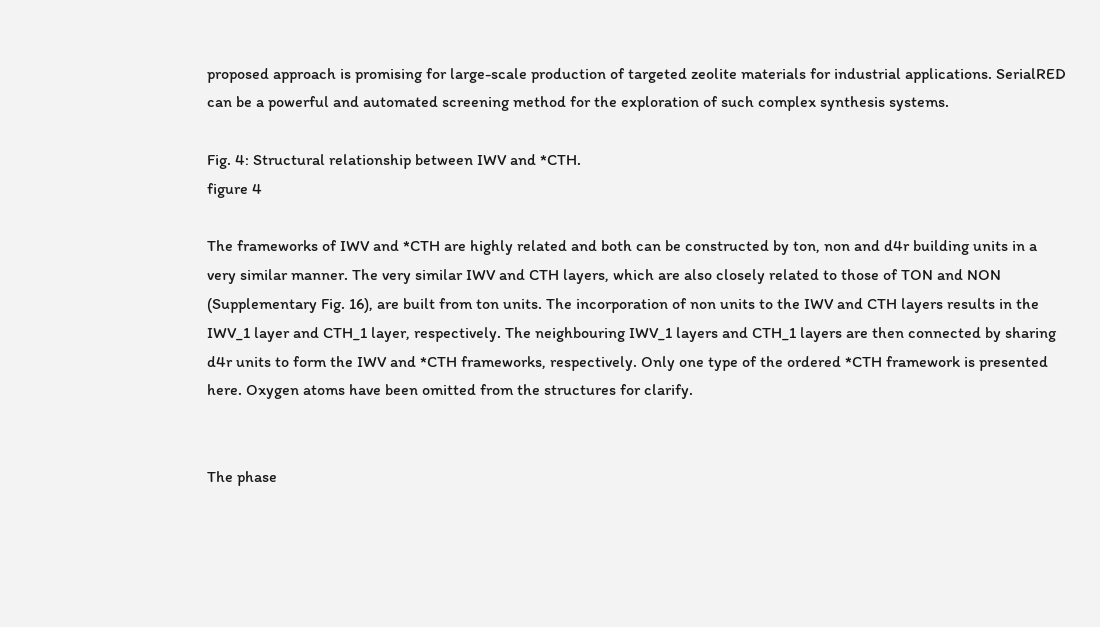proposed approach is promising for large-scale production of targeted zeolite materials for industrial applications. SerialRED can be a powerful and automated screening method for the exploration of such complex synthesis systems.

Fig. 4: Structural relationship between IWV and *CTH.
figure 4

The frameworks of IWV and *CTH are highly related and both can be constructed by ton, non and d4r building units in a very similar manner. The very similar IWV and CTH layers, which are also closely related to those of TON and NON (Supplementary Fig. 16), are built from ton units. The incorporation of non units to the IWV and CTH layers results in the IWV_1 layer and CTH_1 layer, respectively. The neighbouring IWV_1 layers and CTH_1 layers are then connected by sharing d4r units to form the IWV and *CTH frameworks, respectively. Only one type of the ordered *CTH framework is presented here. Oxygen atoms have been omitted from the structures for clarify.


The phase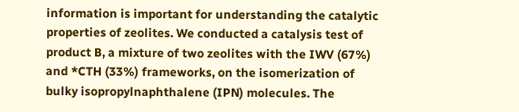information is important for understanding the catalytic properties of zeolites. We conducted a catalysis test of product B, a mixture of two zeolites with the IWV (67%) and *CTH (33%) frameworks, on the isomerization of bulky isopropylnaphthalene (IPN) molecules. The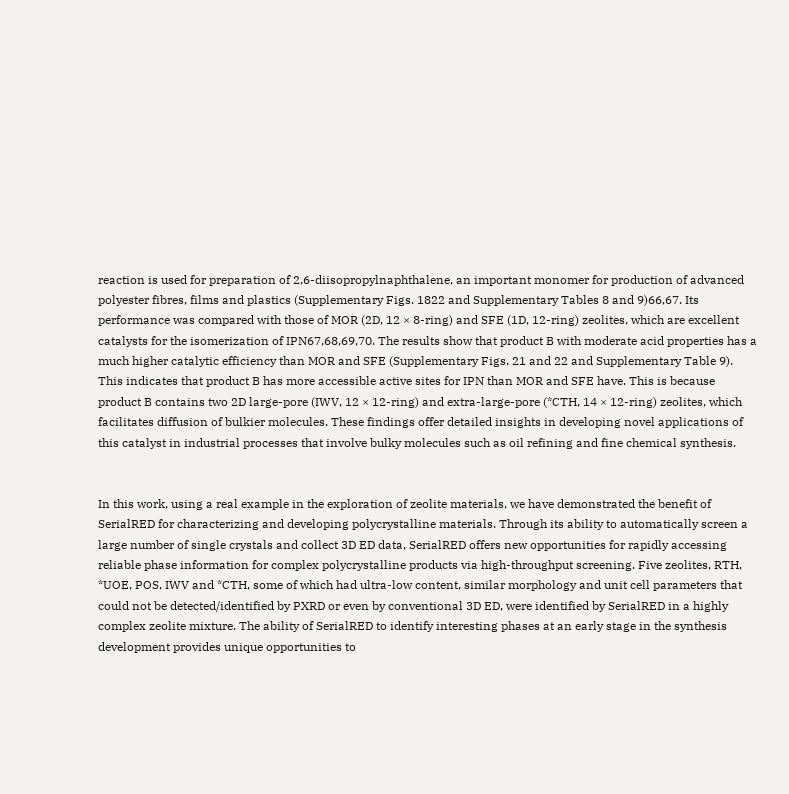reaction is used for preparation of 2,6-diisopropylnaphthalene, an important monomer for production of advanced polyester fibres, films and plastics (Supplementary Figs. 1822 and Supplementary Tables 8 and 9)66,67. Its performance was compared with those of MOR (2D, 12 × 8-ring) and SFE (1D, 12-ring) zeolites, which are excellent catalysts for the isomerization of IPN67,68,69,70. The results show that product B with moderate acid properties has a much higher catalytic efficiency than MOR and SFE (Supplementary Figs. 21 and 22 and Supplementary Table 9). This indicates that product B has more accessible active sites for IPN than MOR and SFE have. This is because product B contains two 2D large-pore (IWV, 12 × 12-ring) and extra-large-pore (*CTH, 14 × 12-ring) zeolites, which facilitates diffusion of bulkier molecules. These findings offer detailed insights in developing novel applications of this catalyst in industrial processes that involve bulky molecules such as oil refining and fine chemical synthesis.


In this work, using a real example in the exploration of zeolite materials, we have demonstrated the benefit of SerialRED for characterizing and developing polycrystalline materials. Through its ability to automatically screen a large number of single crystals and collect 3D ED data, SerialRED offers new opportunities for rapidly accessing reliable phase information for complex polycrystalline products via high-throughput screening. Five zeolites, RTH, *UOE, POS, IWV and *CTH, some of which had ultra-low content, similar morphology and unit cell parameters that could not be detected/identified by PXRD or even by conventional 3D ED, were identified by SerialRED in a highly complex zeolite mixture. The ability of SerialRED to identify interesting phases at an early stage in the synthesis development provides unique opportunities to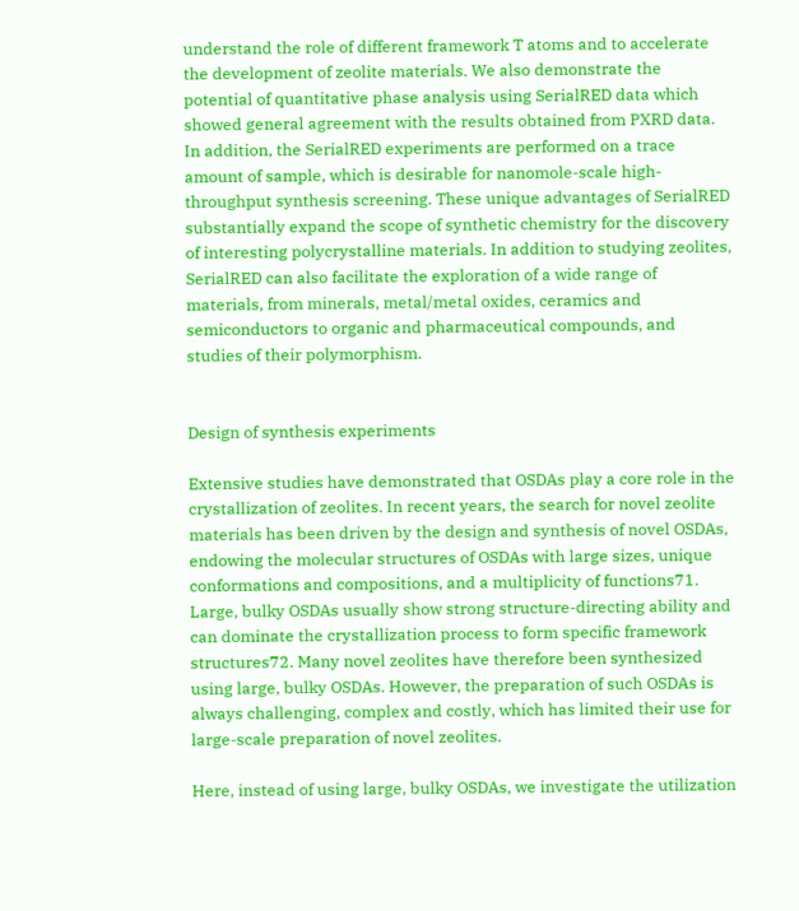understand the role of different framework T atoms and to accelerate the development of zeolite materials. We also demonstrate the potential of quantitative phase analysis using SerialRED data which showed general agreement with the results obtained from PXRD data. In addition, the SerialRED experiments are performed on a trace amount of sample, which is desirable for nanomole-scale high-throughput synthesis screening. These unique advantages of SerialRED substantially expand the scope of synthetic chemistry for the discovery of interesting polycrystalline materials. In addition to studying zeolites, SerialRED can also facilitate the exploration of a wide range of materials, from minerals, metal/metal oxides, ceramics and semiconductors to organic and pharmaceutical compounds, and studies of their polymorphism.


Design of synthesis experiments

Extensive studies have demonstrated that OSDAs play a core role in the crystallization of zeolites. In recent years, the search for novel zeolite materials has been driven by the design and synthesis of novel OSDAs, endowing the molecular structures of OSDAs with large sizes, unique conformations and compositions, and a multiplicity of functions71. Large, bulky OSDAs usually show strong structure-directing ability and can dominate the crystallization process to form specific framework structures72. Many novel zeolites have therefore been synthesized using large, bulky OSDAs. However, the preparation of such OSDAs is always challenging, complex and costly, which has limited their use for large-scale preparation of novel zeolites.

Here, instead of using large, bulky OSDAs, we investigate the utilization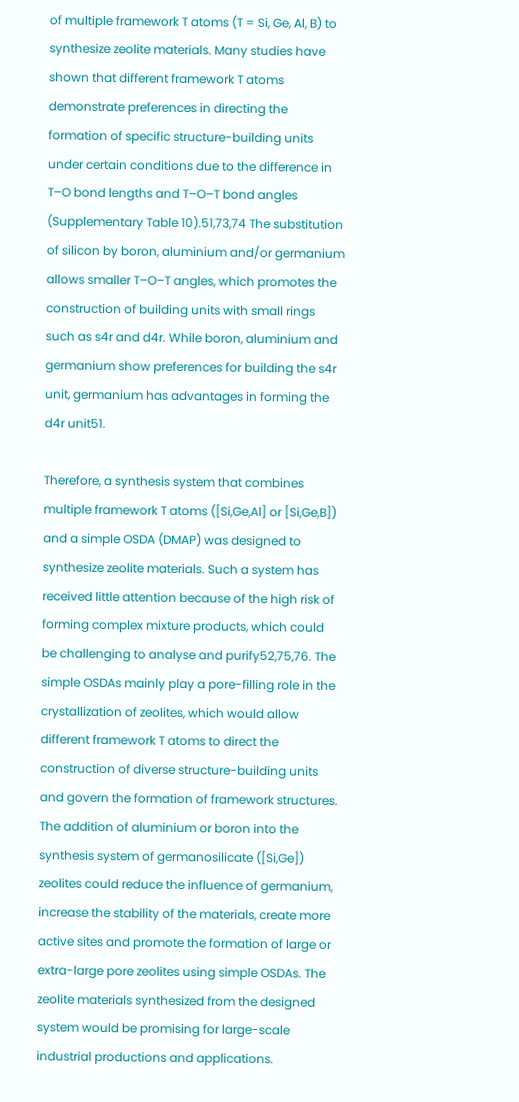of multiple framework T atoms (T = Si, Ge, Al, B) to synthesize zeolite materials. Many studies have shown that different framework T atoms demonstrate preferences in directing the formation of specific structure-building units under certain conditions due to the difference in T–O bond lengths and T–O–T bond angles (Supplementary Table 10).51,73,74 The substitution of silicon by boron, aluminium and/or germanium allows smaller T–O–T angles, which promotes the construction of building units with small rings such as s4r and d4r. While boron, aluminium and germanium show preferences for building the s4r unit, germanium has advantages in forming the d4r unit51.

Therefore, a synthesis system that combines multiple framework T atoms ([Si,Ge,Al] or [Si,Ge,B]) and a simple OSDA (DMAP) was designed to synthesize zeolite materials. Such a system has received little attention because of the high risk of forming complex mixture products, which could be challenging to analyse and purify52,75,76. The simple OSDAs mainly play a pore-filling role in the crystallization of zeolites, which would allow different framework T atoms to direct the construction of diverse structure-building units and govern the formation of framework structures. The addition of aluminium or boron into the synthesis system of germanosilicate ([Si,Ge]) zeolites could reduce the influence of germanium, increase the stability of the materials, create more active sites and promote the formation of large or extra-large pore zeolites using simple OSDAs. The zeolite materials synthesized from the designed system would be promising for large-scale industrial productions and applications.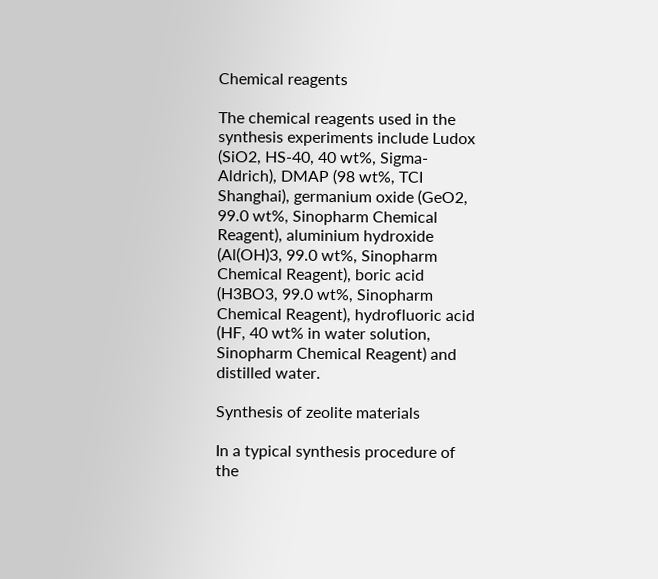Chemical reagents

The chemical reagents used in the synthesis experiments include Ludox (SiO2, HS-40, 40 wt%, Sigma-Aldrich), DMAP (98 wt%, TCI Shanghai), germanium oxide (GeO2, 99.0 wt%, Sinopharm Chemical Reagent), aluminium hydroxide (Al(OH)3, 99.0 wt%, Sinopharm Chemical Reagent), boric acid (H3BO3, 99.0 wt%, Sinopharm Chemical Reagent), hydrofluoric acid (HF, 40 wt% in water solution, Sinopharm Chemical Reagent) and distilled water.

Synthesis of zeolite materials

In a typical synthesis procedure of the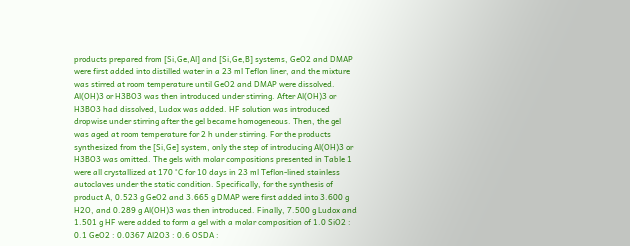products prepared from [Si,Ge,Al] and [Si,Ge,B] systems, GeO2 and DMAP were first added into distilled water in a 23 ml Teflon liner, and the mixture was stirred at room temperature until GeO2 and DMAP were dissolved. Al(OH)3 or H3BO3 was then introduced under stirring. After Al(OH)3 or H3BO3 had dissolved, Ludox was added. HF solution was introduced dropwise under stirring after the gel became homogeneous. Then, the gel was aged at room temperature for 2 h under stirring. For the products synthesized from the [Si,Ge] system, only the step of introducing Al(OH)3 or H3BO3 was omitted. The gels with molar compositions presented in Table 1 were all crystallized at 170 °C for 10 days in 23 ml Teflon-lined stainless autoclaves under the static condition. Specifically, for the synthesis of product A, 0.523 g GeO2 and 3.665 g DMAP were first added into 3.600 g H2O, and 0.289 g Al(OH)3 was then introduced. Finally, 7.500 g Ludox and 1.501 g HF were added to form a gel with a molar composition of 1.0 SiO2 : 0.1 GeO2 : 0.0367 Al2O3 : 0.6 OSDA :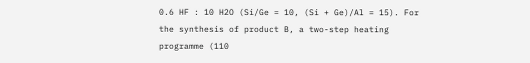0.6 HF : 10 H2O (Si/Ge = 10, (Si + Ge)/Al = 15). For the synthesis of product B, a two-step heating programme (110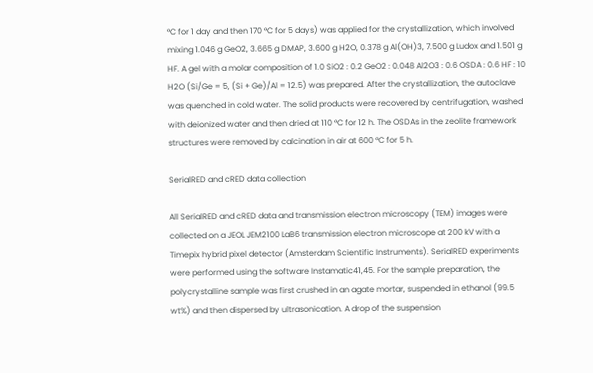°C for 1 day and then 170 °C for 5 days) was applied for the crystallization, which involved mixing 1.046 g GeO2, 3.665 g DMAP, 3.600 g H2O, 0.378 g Al(OH)3, 7.500 g Ludox and 1.501 g HF. A gel with a molar composition of 1.0 SiO2 : 0.2 GeO2 : 0.048 Al2O3 : 0.6 OSDA : 0.6 HF : 10 H2O (Si/Ge = 5, (Si + Ge)/Al = 12.5) was prepared. After the crystallization, the autoclave was quenched in cold water. The solid products were recovered by centrifugation, washed with deionized water and then dried at 110 °C for 12 h. The OSDAs in the zeolite framework structures were removed by calcination in air at 600 °C for 5 h.

SerialRED and cRED data collection

All SerialRED and cRED data and transmission electron microscopy (TEM) images were collected on a JEOL JEM2100 LaB6 transmission electron microscope at 200 kV with a Timepix hybrid pixel detector (Amsterdam Scientific Instruments). SerialRED experiments were performed using the software Instamatic41,45. For the sample preparation, the polycrystalline sample was first crushed in an agate mortar, suspended in ethanol (99.5 wt%) and then dispersed by ultrasonication. A drop of the suspension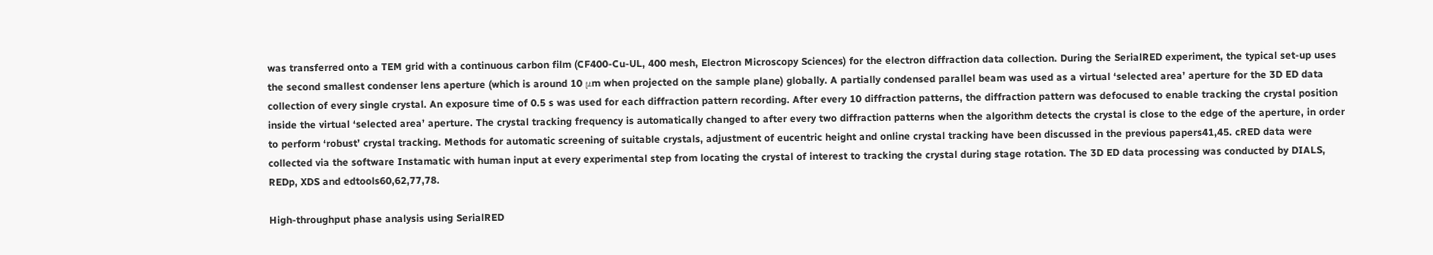was transferred onto a TEM grid with a continuous carbon film (CF400-Cu-UL, 400 mesh, Electron Microscopy Sciences) for the electron diffraction data collection. During the SerialRED experiment, the typical set-up uses the second smallest condenser lens aperture (which is around 10 μm when projected on the sample plane) globally. A partially condensed parallel beam was used as a virtual ‘selected area’ aperture for the 3D ED data collection of every single crystal. An exposure time of 0.5 s was used for each diffraction pattern recording. After every 10 diffraction patterns, the diffraction pattern was defocused to enable tracking the crystal position inside the virtual ‘selected area’ aperture. The crystal tracking frequency is automatically changed to after every two diffraction patterns when the algorithm detects the crystal is close to the edge of the aperture, in order to perform ‘robust’ crystal tracking. Methods for automatic screening of suitable crystals, adjustment of eucentric height and online crystal tracking have been discussed in the previous papers41,45. cRED data were collected via the software Instamatic with human input at every experimental step from locating the crystal of interest to tracking the crystal during stage rotation. The 3D ED data processing was conducted by DIALS, REDp, XDS and edtools60,62,77,78.

High-throughput phase analysis using SerialRED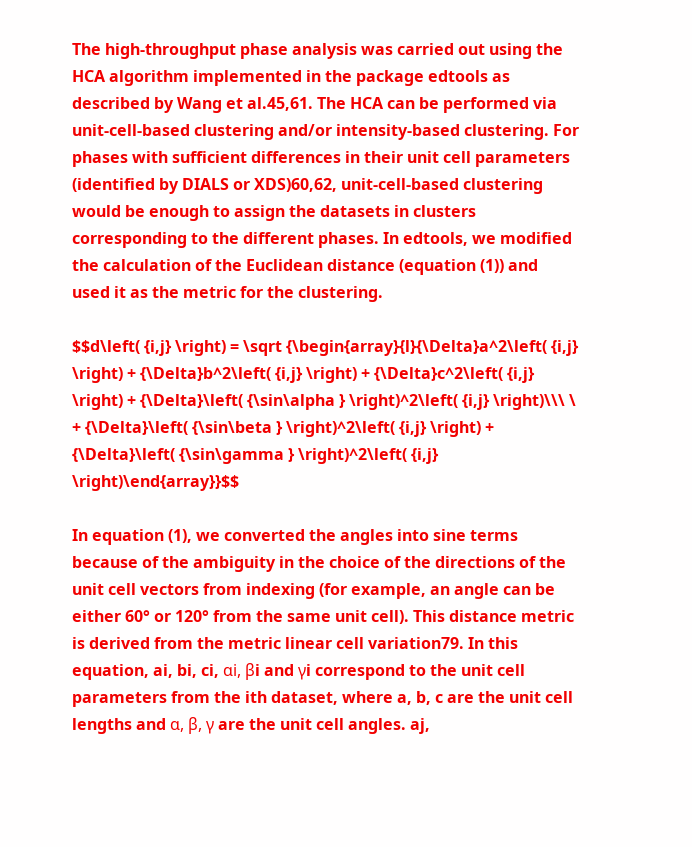The high-throughput phase analysis was carried out using the HCA algorithm implemented in the package edtools as described by Wang et al.45,61. The HCA can be performed via unit-cell-based clustering and/or intensity-based clustering. For phases with sufficient differences in their unit cell parameters (identified by DIALS or XDS)60,62, unit-cell-based clustering would be enough to assign the datasets in clusters corresponding to the different phases. In edtools, we modified the calculation of the Euclidean distance (equation (1)) and used it as the metric for the clustering.

$$d\left( {i,j} \right) = \sqrt {\begin{array}{l}{\Delta}a^2\left( {i,j} \right) + {\Delta}b^2\left( {i,j} \right) + {\Delta}c^2\left( {i,j} \right) + {\Delta}\left( {\sin\alpha } \right)^2\left( {i,j} \right)\\\ \ + {\Delta}\left( {\sin\beta } \right)^2\left( {i,j} \right) + {\Delta}\left( {\sin\gamma } \right)^2\left( {i,j} \right)\end{array}}$$

In equation (1), we converted the angles into sine terms because of the ambiguity in the choice of the directions of the unit cell vectors from indexing (for example, an angle can be either 60° or 120° from the same unit cell). This distance metric is derived from the metric linear cell variation79. In this equation, ai, bi, ci, αi, βi and γi correspond to the unit cell parameters from the ith dataset, where a, b, c are the unit cell lengths and α, β, γ are the unit cell angles. aj,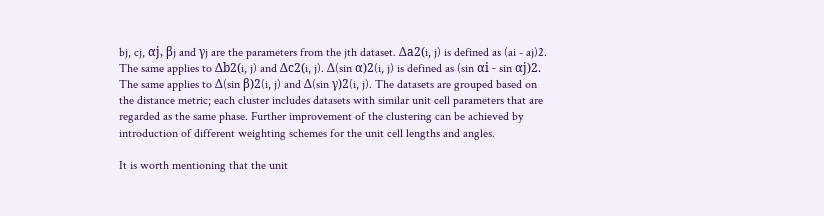bj, cj, αj, βj and γj are the parameters from the jth dataset. Δa2(i, j) is defined as (ai - aj)2. The same applies to Δb2(i, j) and Δc2(i, j). Δ(sin α)2(i, j) is defined as (sin αi - sin αj)2. The same applies to Δ(sin β)2(i, j) and Δ(sin γ)2(i, j). The datasets are grouped based on the distance metric; each cluster includes datasets with similar unit cell parameters that are regarded as the same phase. Further improvement of the clustering can be achieved by introduction of different weighting schemes for the unit cell lengths and angles.

It is worth mentioning that the unit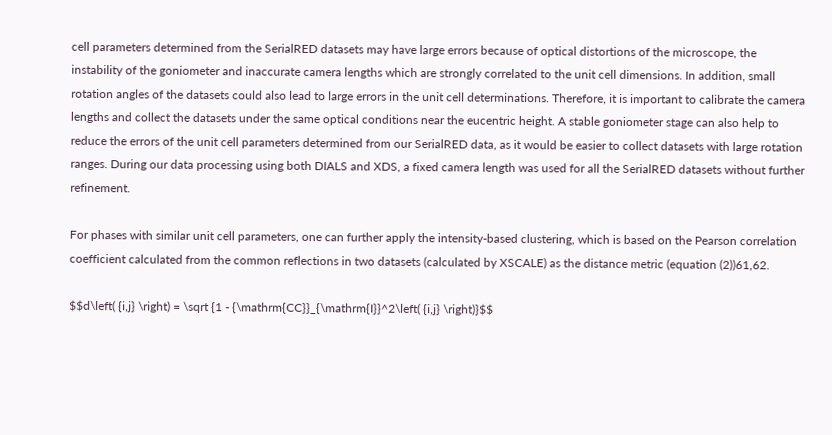cell parameters determined from the SerialRED datasets may have large errors because of optical distortions of the microscope, the instability of the goniometer and inaccurate camera lengths which are strongly correlated to the unit cell dimensions. In addition, small rotation angles of the datasets could also lead to large errors in the unit cell determinations. Therefore, it is important to calibrate the camera lengths and collect the datasets under the same optical conditions near the eucentric height. A stable goniometer stage can also help to reduce the errors of the unit cell parameters determined from our SerialRED data, as it would be easier to collect datasets with large rotation ranges. During our data processing using both DIALS and XDS, a fixed camera length was used for all the SerialRED datasets without further refinement.

For phases with similar unit cell parameters, one can further apply the intensity-based clustering, which is based on the Pearson correlation coefficient calculated from the common reflections in two datasets (calculated by XSCALE) as the distance metric (equation (2))61,62.

$$d\left( {i,j} \right) = \sqrt {1 - {\mathrm{CC}}_{\mathrm{I}}^2\left( {i,j} \right)}$$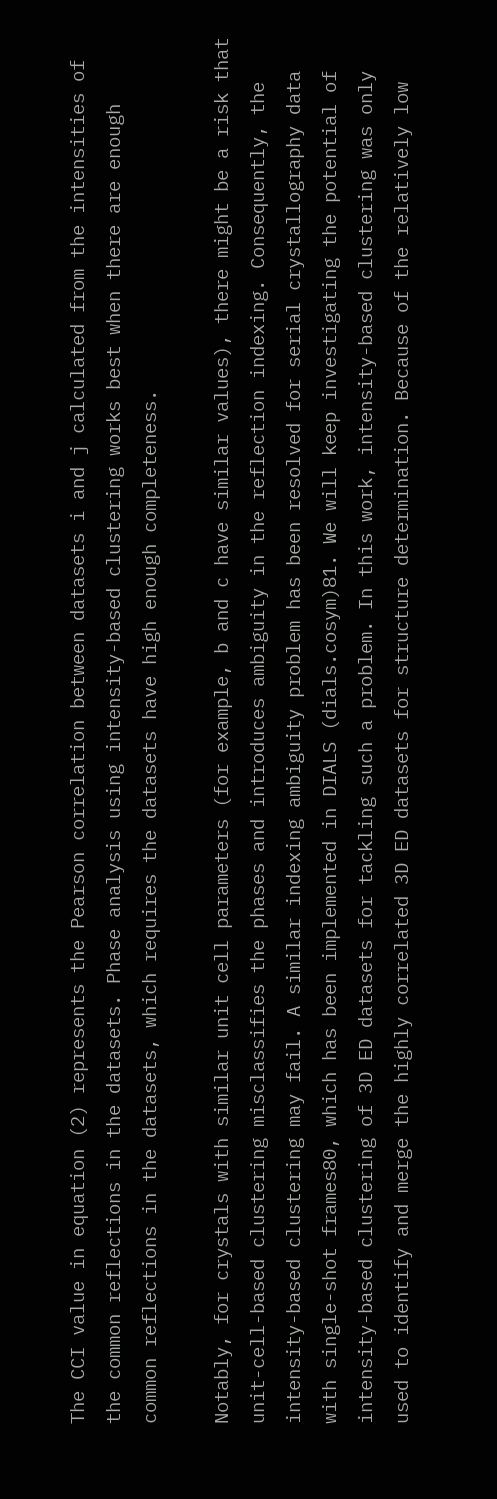The CCI value in equation (2) represents the Pearson correlation between datasets i and j calculated from the intensities of the common reflections in the datasets. Phase analysis using intensity-based clustering works best when there are enough common reflections in the datasets, which requires the datasets have high enough completeness.

Notably, for crystals with similar unit cell parameters (for example, b and c have similar values), there might be a risk that unit-cell-based clustering misclassifies the phases and introduces ambiguity in the reflection indexing. Consequently, the intensity-based clustering may fail. A similar indexing ambiguity problem has been resolved for serial crystallography data with single-shot frames80, which has been implemented in DIALS (dials.cosym)81. We will keep investigating the potential of intensity-based clustering of 3D ED datasets for tackling such a problem. In this work, intensity-based clustering was only used to identify and merge the highly correlated 3D ED datasets for structure determination. Because of the relatively low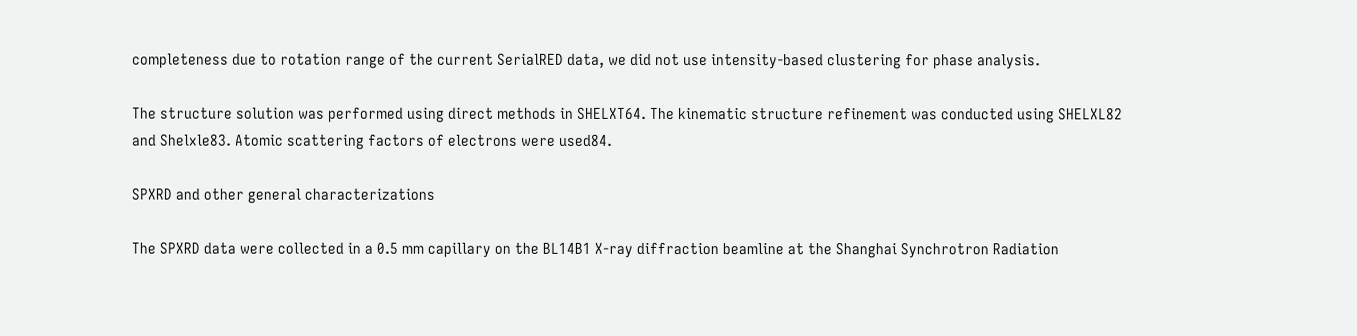completeness due to rotation range of the current SerialRED data, we did not use intensity-based clustering for phase analysis.

The structure solution was performed using direct methods in SHELXT64. The kinematic structure refinement was conducted using SHELXL82 and Shelxle83. Atomic scattering factors of electrons were used84.

SPXRD and other general characterizations

The SPXRD data were collected in a 0.5 mm capillary on the BL14B1 X-ray diffraction beamline at the Shanghai Synchrotron Radiation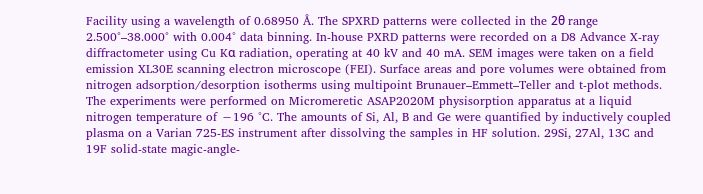Facility using a wavelength of 0.68950 Å. The SPXRD patterns were collected in the 2θ range 2.500°–38.000° with 0.004° data binning. In-house PXRD patterns were recorded on a D8 Advance X-ray diffractometer using Cu Kα radiation, operating at 40 kV and 40 mA. SEM images were taken on a field emission XL30E scanning electron microscope (FEI). Surface areas and pore volumes were obtained from nitrogen adsorption/desorption isotherms using multipoint Brunauer–Emmett–Teller and t-plot methods. The experiments were performed on Micromeretic ASAP2020M physisorption apparatus at a liquid nitrogen temperature of −196 °C. The amounts of Si, Al, B and Ge were quantified by inductively coupled plasma on a Varian 725-ES instrument after dissolving the samples in HF solution. 29Si, 27Al, 13C and 19F solid-state magic-angle-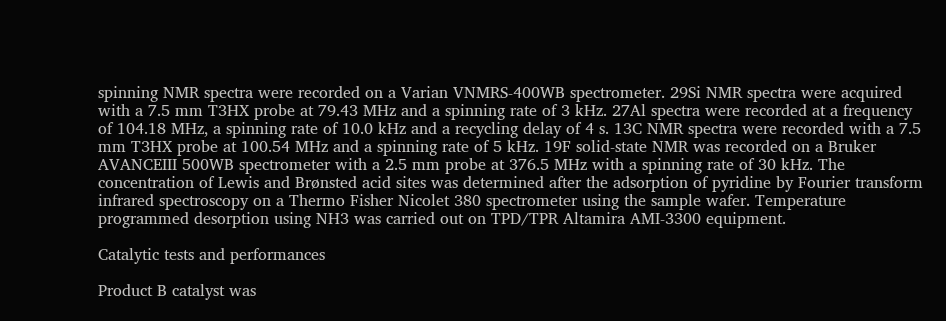spinning NMR spectra were recorded on a Varian VNMRS-400WB spectrometer. 29Si NMR spectra were acquired with a 7.5 mm T3HX probe at 79.43 MHz and a spinning rate of 3 kHz. 27Al spectra were recorded at a frequency of 104.18 MHz, a spinning rate of 10.0 kHz and a recycling delay of 4 s. 13C NMR spectra were recorded with a 7.5 mm T3HX probe at 100.54 MHz and a spinning rate of 5 kHz. 19F solid-state NMR was recorded on a Bruker AVANCEIII 500WB spectrometer with a 2.5 mm probe at 376.5 MHz with a spinning rate of 30 kHz. The concentration of Lewis and Brønsted acid sites was determined after the adsorption of pyridine by Fourier transform infrared spectroscopy on a Thermo Fisher Nicolet 380 spectrometer using the sample wafer. Temperature programmed desorption using NH3 was carried out on TPD/TPR Altamira AMI-3300 equipment.

Catalytic tests and performances

Product B catalyst was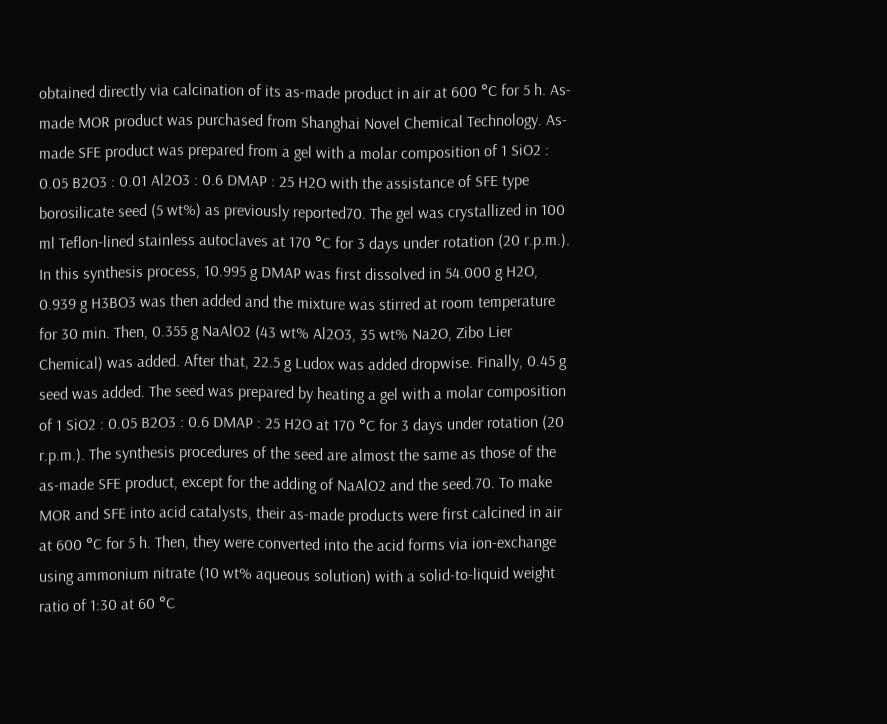obtained directly via calcination of its as-made product in air at 600 °C for 5 h. As-made MOR product was purchased from Shanghai Novel Chemical Technology. As-made SFE product was prepared from a gel with a molar composition of 1 SiO2 : 0.05 B2O3 : 0.01 Al2O3 : 0.6 DMAP : 25 H2O with the assistance of SFE type borosilicate seed (5 wt%) as previously reported70. The gel was crystallized in 100 ml Teflon-lined stainless autoclaves at 170 °C for 3 days under rotation (20 r.p.m.). In this synthesis process, 10.995 g DMAP was first dissolved in 54.000 g H2O, 0.939 g H3BO3 was then added and the mixture was stirred at room temperature for 30 min. Then, 0.355 g NaAlO2 (43 wt% Al2O3, 35 wt% Na2O, Zibo Lier Chemical) was added. After that, 22.5 g Ludox was added dropwise. Finally, 0.45 g seed was added. The seed was prepared by heating a gel with a molar composition of 1 SiO2 : 0.05 B2O3 : 0.6 DMAP : 25 H2O at 170 °C for 3 days under rotation (20 r.p.m.). The synthesis procedures of the seed are almost the same as those of the as-made SFE product, except for the adding of NaAlO2 and the seed.70. To make MOR and SFE into acid catalysts, their as-made products were first calcined in air at 600 °C for 5 h. Then, they were converted into the acid forms via ion-exchange using ammonium nitrate (10 wt% aqueous solution) with a solid-to-liquid weight ratio of 1:30 at 60 °C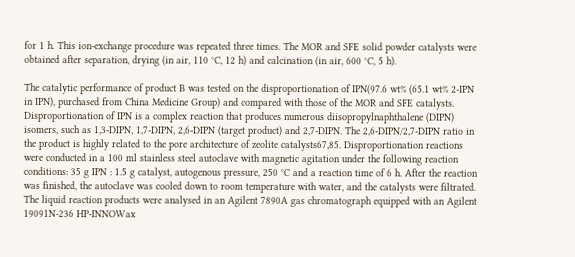for 1 h. This ion-exchange procedure was repeated three times. The MOR and SFE solid powder catalysts were obtained after separation, drying (in air, 110 °C, 12 h) and calcination (in air, 600 °C, 5 h).

The catalytic performance of product B was tested on the disproportionation of IPN(97.6 wt% (65.1 wt% 2-IPN in IPN), purchased from China Medicine Group) and compared with those of the MOR and SFE catalysts. Disproportionation of IPN is a complex reaction that produces numerous diisopropylnaphthalene (DIPN) isomers, such as 1,3-DIPN, 1,7-DIPN, 2,6-DIPN (target product) and 2,7-DIPN. The 2,6-DIPN/2,7-DIPN ratio in the product is highly related to the pore architecture of zeolite catalysts67,85. Disproportionation reactions were conducted in a 100 ml stainless steel autoclave with magnetic agitation under the following reaction conditions: 35 g IPN : 1.5 g catalyst, autogenous pressure, 250 °C and a reaction time of 6 h. After the reaction was finished, the autoclave was cooled down to room temperature with water, and the catalysts were filtrated. The liquid reaction products were analysed in an Agilent 7890A gas chromatograph equipped with an Agilent 19091N-236 HP-INNOWax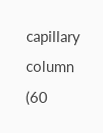capillary column (60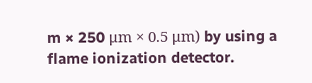m × 250 μm × 0.5 μm) by using a flame ionization detector.